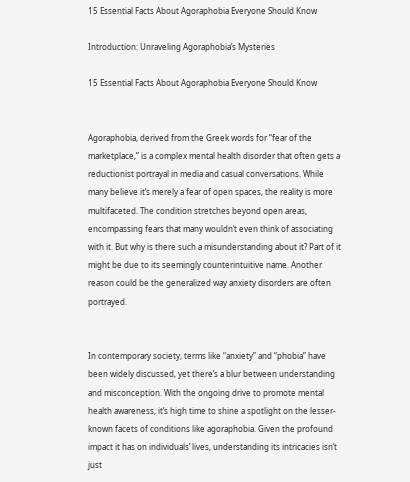15 Essential Facts About Agoraphobia Everyone Should Know

Introduction: Unraveling Agoraphobia’s Mysteries

15 Essential Facts About Agoraphobia Everyone Should Know


Agoraphobia, derived from the Greek words for “fear of the marketplace,” is a complex mental health disorder that often gets a reductionist portrayal in media and casual conversations. While many believe it’s merely a fear of open spaces, the reality is more multifaceted. The condition stretches beyond open areas, encompassing fears that many wouldn’t even think of associating with it. But why is there such a misunderstanding about it? Part of it might be due to its seemingly counterintuitive name. Another reason could be the generalized way anxiety disorders are often portrayed.


In contemporary society, terms like “anxiety” and “phobia” have been widely discussed, yet there’s a blur between understanding and misconception. With the ongoing drive to promote mental health awareness, it’s high time to shine a spotlight on the lesser-known facets of conditions like agoraphobia. Given the profound impact it has on individuals’ lives, understanding its intricacies isn’t just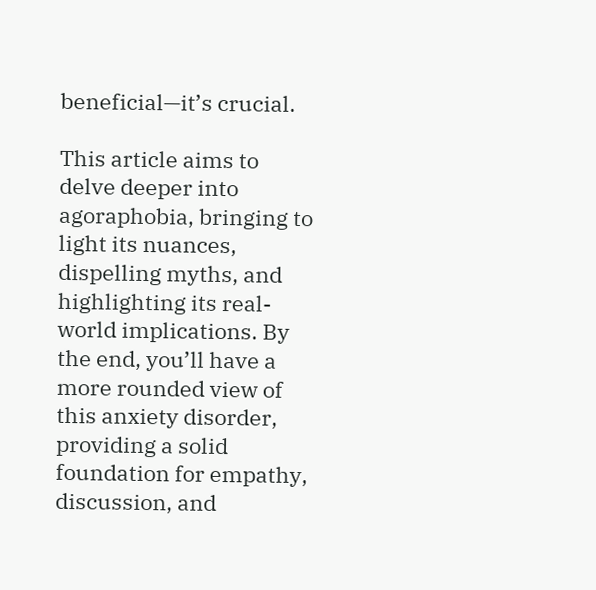beneficial—it’s crucial.

This article aims to delve deeper into agoraphobia, bringing to light its nuances, dispelling myths, and highlighting its real-world implications. By the end, you’ll have a more rounded view of this anxiety disorder, providing a solid foundation for empathy, discussion, and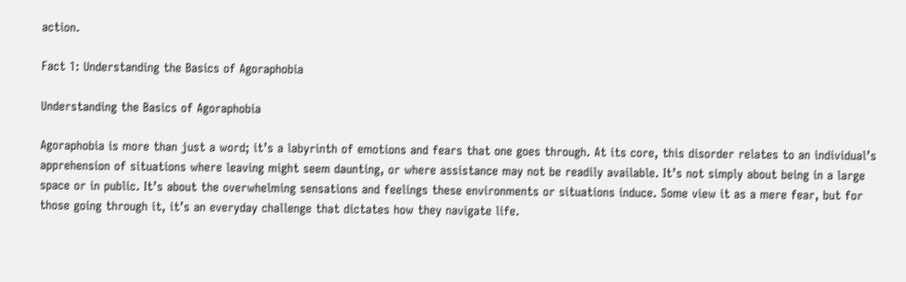action.

Fact 1: Understanding the Basics of Agoraphobia

Understanding the Basics of Agoraphobia

Agoraphobia is more than just a word; it’s a labyrinth of emotions and fears that one goes through. At its core, this disorder relates to an individual’s apprehension of situations where leaving might seem daunting, or where assistance may not be readily available. It’s not simply about being in a large space or in public. It’s about the overwhelming sensations and feelings these environments or situations induce. Some view it as a mere fear, but for those going through it, it’s an everyday challenge that dictates how they navigate life.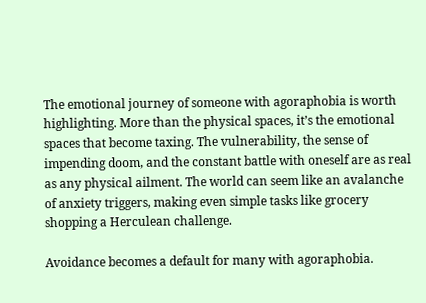The emotional journey of someone with agoraphobia is worth highlighting. More than the physical spaces, it’s the emotional spaces that become taxing. The vulnerability, the sense of impending doom, and the constant battle with oneself are as real as any physical ailment. The world can seem like an avalanche of anxiety triggers, making even simple tasks like grocery shopping a Herculean challenge.

Avoidance becomes a default for many with agoraphobia.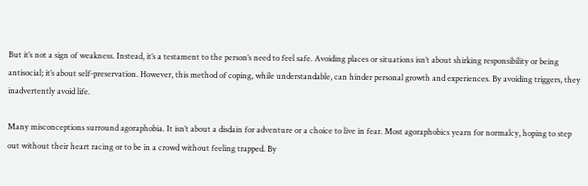But it’s not a sign of weakness. Instead, it’s a testament to the person’s need to feel safe. Avoiding places or situations isn’t about shirking responsibility or being antisocial; it’s about self-preservation. However, this method of coping, while understandable, can hinder personal growth and experiences. By avoiding triggers, they inadvertently avoid life.

Many misconceptions surround agoraphobia. It isn’t about a disdain for adventure or a choice to live in fear. Most agoraphobics yearn for normalcy, hoping to step out without their heart racing or to be in a crowd without feeling trapped. By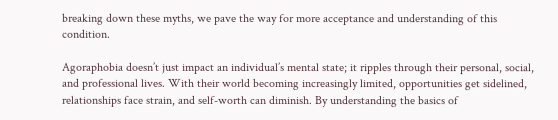breaking down these myths, we pave the way for more acceptance and understanding of this condition.

Agoraphobia doesn’t just impact an individual’s mental state; it ripples through their personal, social, and professional lives. With their world becoming increasingly limited, opportunities get sidelined, relationships face strain, and self-worth can diminish. By understanding the basics of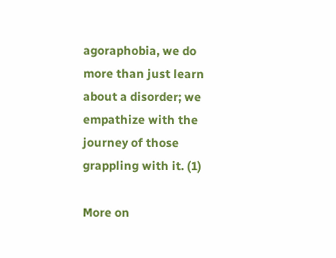agoraphobia, we do more than just learn about a disorder; we empathize with the journey of those grappling with it. (1)

More on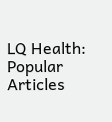LQ Health:
Popular Articles